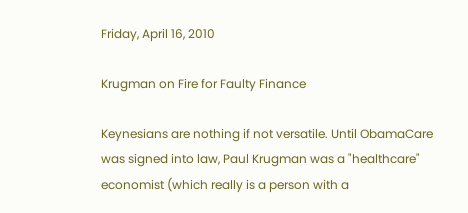Friday, April 16, 2010

Krugman on Fire for Faulty Finance

Keynesians are nothing if not versatile. Until ObamaCare was signed into law, Paul Krugman was a "healthcare" economist (which really is a person with a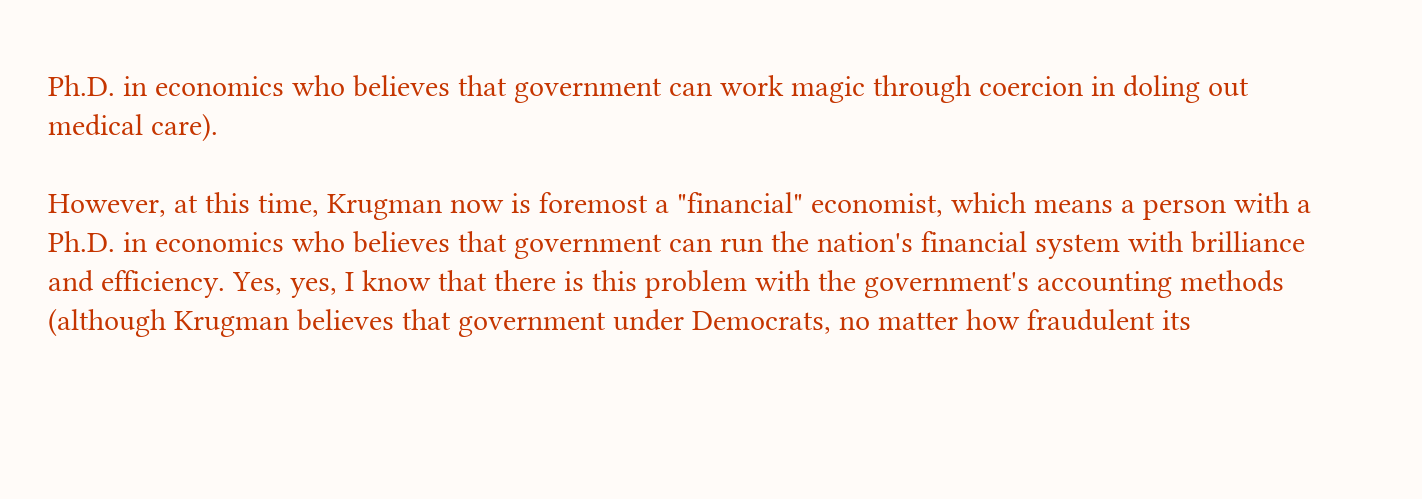Ph.D. in economics who believes that government can work magic through coercion in doling out medical care).

However, at this time, Krugman now is foremost a "financial" economist, which means a person with a Ph.D. in economics who believes that government can run the nation's financial system with brilliance and efficiency. Yes, yes, I know that there is this problem with the government's accounting methods (although Krugman believes that government under Democrats, no matter how fraudulent its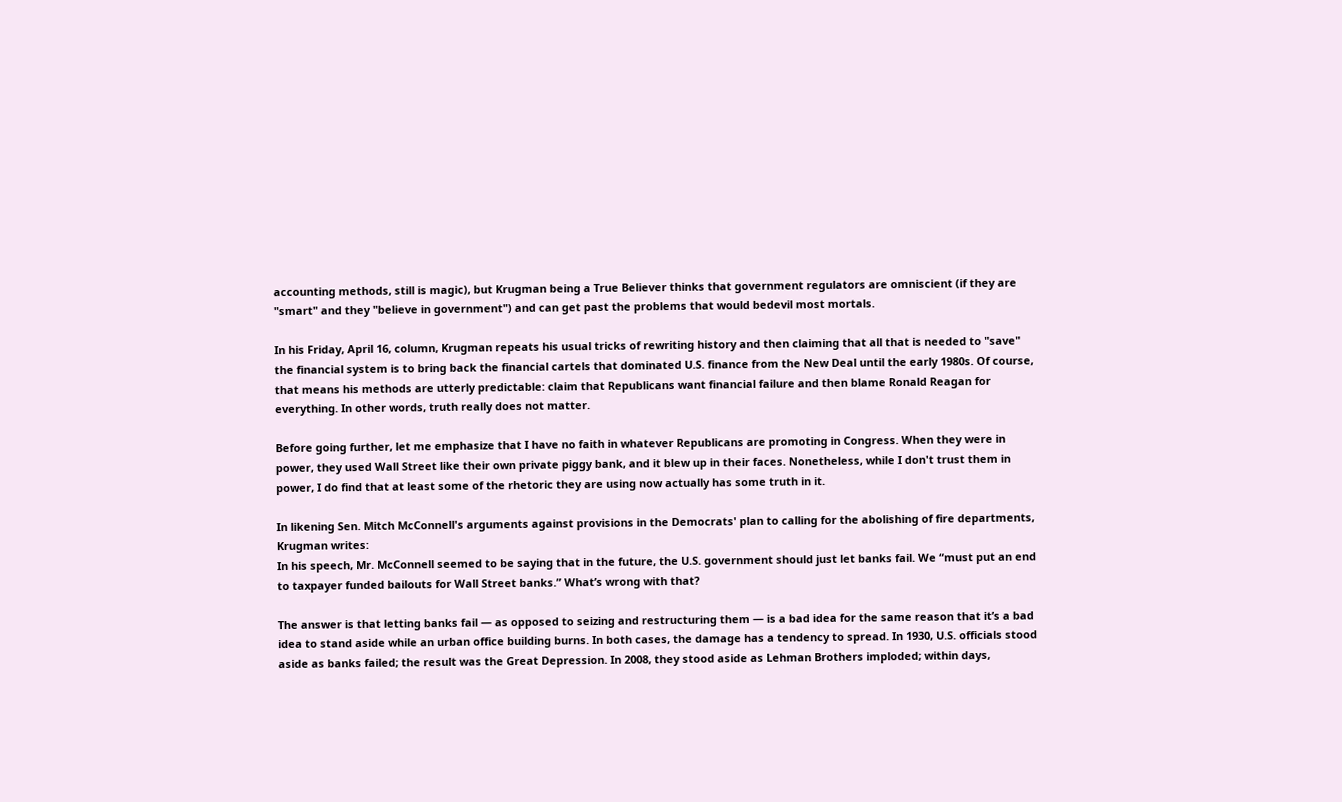accounting methods, still is magic), but Krugman being a True Believer thinks that government regulators are omniscient (if they are "smart" and they "believe in government") and can get past the problems that would bedevil most mortals.

In his Friday, April 16, column, Krugman repeats his usual tricks of rewriting history and then claiming that all that is needed to "save" the financial system is to bring back the financial cartels that dominated U.S. finance from the New Deal until the early 1980s. Of course, that means his methods are utterly predictable: claim that Republicans want financial failure and then blame Ronald Reagan for everything. In other words, truth really does not matter.

Before going further, let me emphasize that I have no faith in whatever Republicans are promoting in Congress. When they were in power, they used Wall Street like their own private piggy bank, and it blew up in their faces. Nonetheless, while I don't trust them in power, I do find that at least some of the rhetoric they are using now actually has some truth in it.

In likening Sen. Mitch McConnell's arguments against provisions in the Democrats' plan to calling for the abolishing of fire departments, Krugman writes:
In his speech, Mr. McConnell seemed to be saying that in the future, the U.S. government should just let banks fail. We “must put an end to taxpayer funded bailouts for Wall Street banks.” What’s wrong with that?

The answer is that letting banks fail — as opposed to seizing and restructuring them — is a bad idea for the same reason that it’s a bad idea to stand aside while an urban office building burns. In both cases, the damage has a tendency to spread. In 1930, U.S. officials stood aside as banks failed; the result was the Great Depression. In 2008, they stood aside as Lehman Brothers imploded; within days,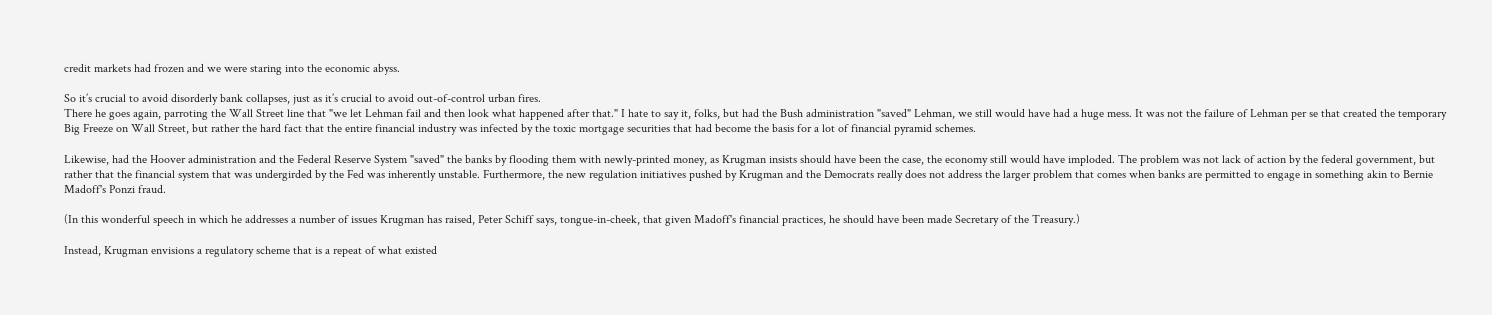credit markets had frozen and we were staring into the economic abyss.

So it’s crucial to avoid disorderly bank collapses, just as it’s crucial to avoid out-of-control urban fires.
There he goes again, parroting the Wall Street line that "we let Lehman fail and then look what happened after that." I hate to say it, folks, but had the Bush administration "saved" Lehman, we still would have had a huge mess. It was not the failure of Lehman per se that created the temporary Big Freeze on Wall Street, but rather the hard fact that the entire financial industry was infected by the toxic mortgage securities that had become the basis for a lot of financial pyramid schemes.

Likewise, had the Hoover administration and the Federal Reserve System "saved" the banks by flooding them with newly-printed money, as Krugman insists should have been the case, the economy still would have imploded. The problem was not lack of action by the federal government, but rather that the financial system that was undergirded by the Fed was inherently unstable. Furthermore, the new regulation initiatives pushed by Krugman and the Democrats really does not address the larger problem that comes when banks are permitted to engage in something akin to Bernie Madoff's Ponzi fraud.

(In this wonderful speech in which he addresses a number of issues Krugman has raised, Peter Schiff says, tongue-in-cheek, that given Madoff's financial practices, he should have been made Secretary of the Treasury.)

Instead, Krugman envisions a regulatory scheme that is a repeat of what existed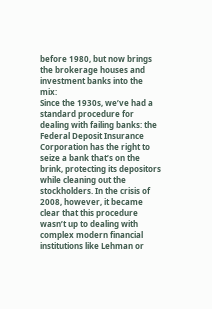before 1980, but now brings the brokerage houses and investment banks into the mix:
Since the 1930s, we’ve had a standard procedure for dealing with failing banks: the Federal Deposit Insurance Corporation has the right to seize a bank that’s on the brink, protecting its depositors while cleaning out the stockholders. In the crisis of 2008, however, it became clear that this procedure wasn’t up to dealing with complex modern financial institutions like Lehman or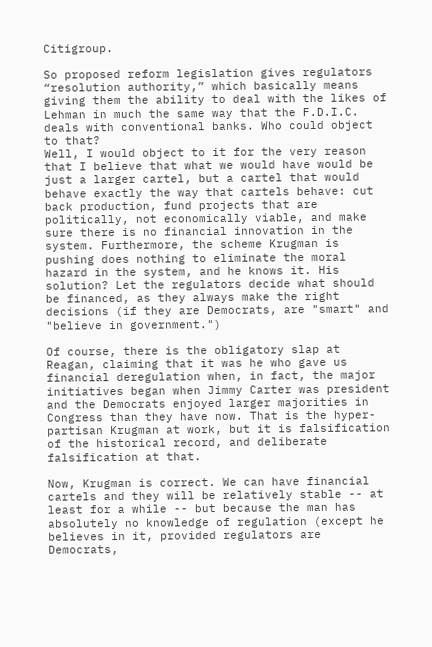Citigroup.

So proposed reform legislation gives regulators “resolution authority,” which basically means giving them the ability to deal with the likes of Lehman in much the same way that the F.D.I.C. deals with conventional banks. Who could object to that?
Well, I would object to it for the very reason that I believe that what we would have would be just a larger cartel, but a cartel that would behave exactly the way that cartels behave: cut back production, fund projects that are politically, not economically viable, and make sure there is no financial innovation in the system. Furthermore, the scheme Krugman is pushing does nothing to eliminate the moral hazard in the system, and he knows it. His solution? Let the regulators decide what should be financed, as they always make the right decisions (if they are Democrats, are "smart" and "believe in government.")

Of course, there is the obligatory slap at Reagan, claiming that it was he who gave us financial deregulation when, in fact, the major initiatives began when Jimmy Carter was president and the Democrats enjoyed larger majorities in Congress than they have now. That is the hyper-partisan Krugman at work, but it is falsification of the historical record, and deliberate falsification at that.

Now, Krugman is correct. We can have financial cartels and they will be relatively stable -- at least for a while -- but because the man has absolutely no knowledge of regulation (except he believes in it, provided regulators are Democrats,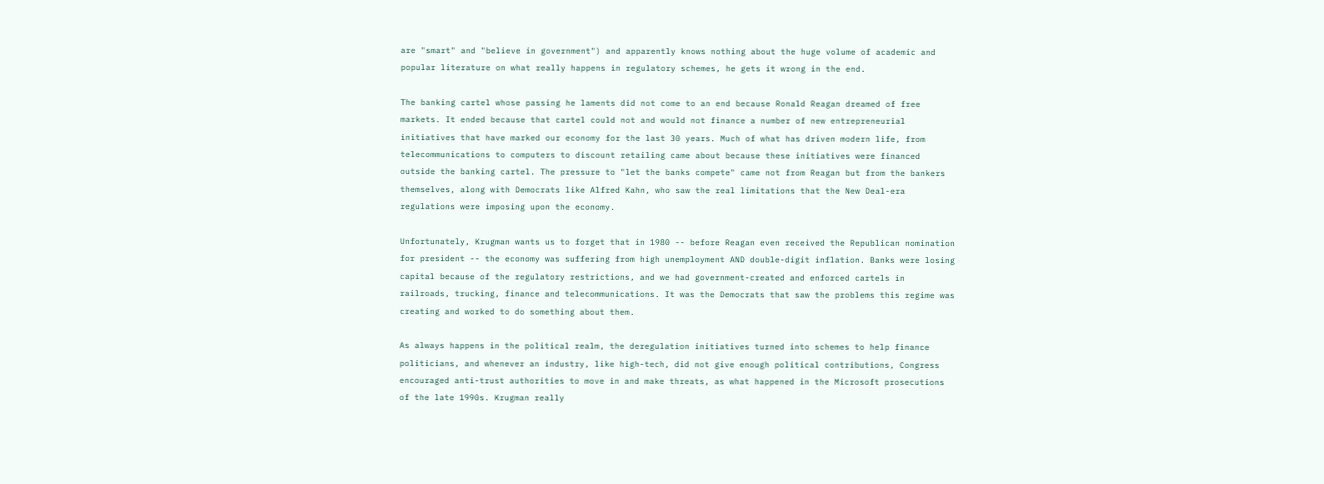are "smart" and "believe in government") and apparently knows nothing about the huge volume of academic and popular literature on what really happens in regulatory schemes, he gets it wrong in the end.

The banking cartel whose passing he laments did not come to an end because Ronald Reagan dreamed of free markets. It ended because that cartel could not and would not finance a number of new entrepreneurial initiatives that have marked our economy for the last 30 years. Much of what has driven modern life, from telecommunications to computers to discount retailing came about because these initiatives were financed outside the banking cartel. The pressure to "let the banks compete" came not from Reagan but from the bankers themselves, along with Democrats like Alfred Kahn, who saw the real limitations that the New Deal-era regulations were imposing upon the economy.

Unfortunately, Krugman wants us to forget that in 1980 -- before Reagan even received the Republican nomination for president -- the economy was suffering from high unemployment AND double-digit inflation. Banks were losing capital because of the regulatory restrictions, and we had government-created and enforced cartels in railroads, trucking, finance and telecommunications. It was the Democrats that saw the problems this regime was creating and worked to do something about them.

As always happens in the political realm, the deregulation initiatives turned into schemes to help finance politicians, and whenever an industry, like high-tech, did not give enough political contributions, Congress encouraged anti-trust authorities to move in and make threats, as what happened in the Microsoft prosecutions of the late 1990s. Krugman really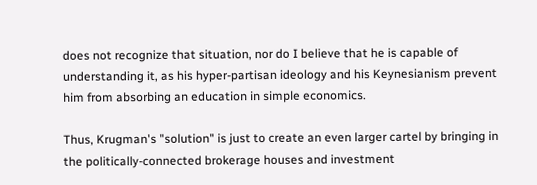does not recognize that situation, nor do I believe that he is capable of understanding it, as his hyper-partisan ideology and his Keynesianism prevent him from absorbing an education in simple economics.

Thus, Krugman's "solution" is just to create an even larger cartel by bringing in the politically-connected brokerage houses and investment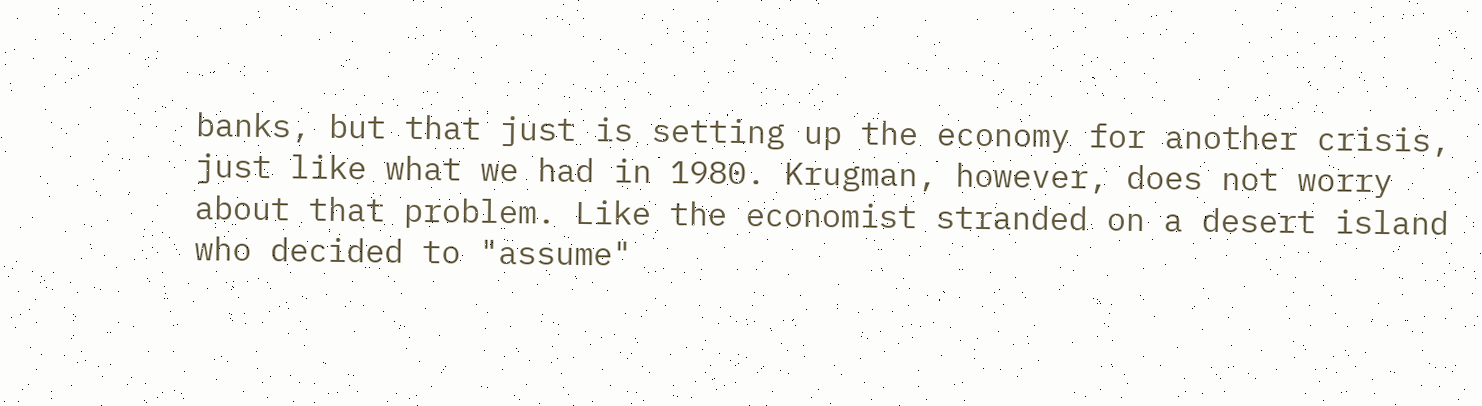banks, but that just is setting up the economy for another crisis, just like what we had in 1980. Krugman, however, does not worry about that problem. Like the economist stranded on a desert island who decided to "assume"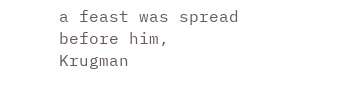a feast was spread before him, Krugman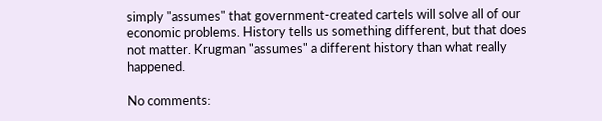simply "assumes" that government-created cartels will solve all of our economic problems. History tells us something different, but that does not matter. Krugman "assumes" a different history than what really happened.

No comments: